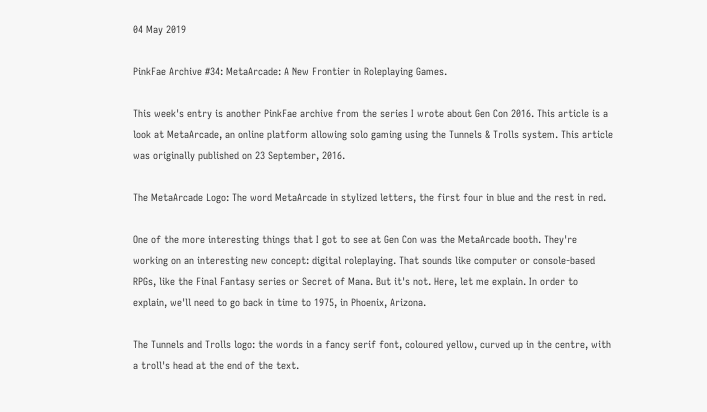04 May 2019

PinkFae Archive #34: MetaArcade: A New Frontier in Roleplaying Games.

This week's entry is another PinkFae archive from the series I wrote about Gen Con 2016. This article is a look at MetaArcade, an online platform allowing solo gaming using the Tunnels & Trolls system. This article was originally published on 23 September, 2016.

The MetaArcade Logo: The word MetaArcade in stylized letters, the first four in blue and the rest in red.

One of the more interesting things that I got to see at Gen Con was the MetaArcade booth. They're working on an interesting new concept: digital roleplaying. That sounds like computer or console-based RPGs, like the Final Fantasy series or Secret of Mana. But it's not. Here, let me explain. In order to explain, we'll need to go back in time to 1975, in Phoenix, Arizona.

The Tunnels and Trolls logo: the words in a fancy serif font, coloured yellow, curved up in the centre, with a troll's head at the end of the text.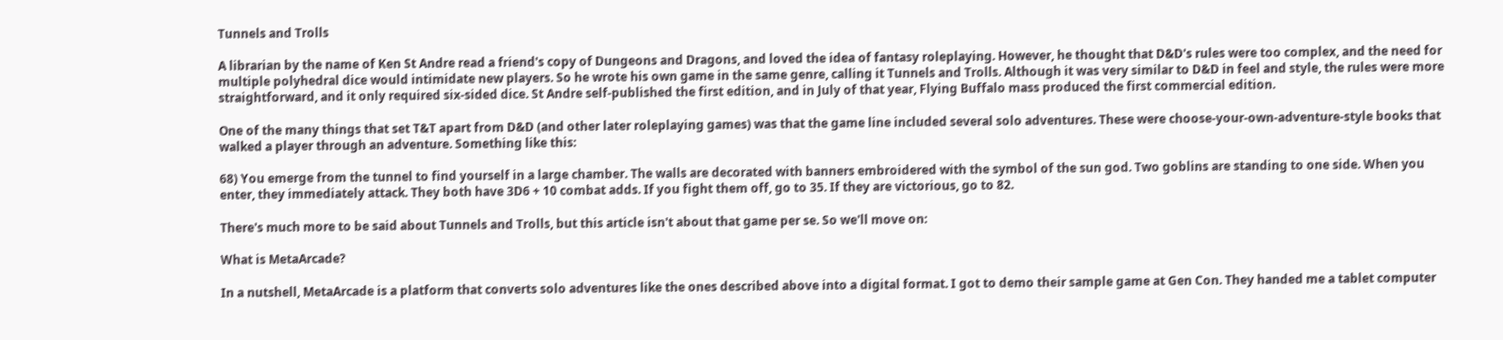Tunnels and Trolls

A librarian by the name of Ken St Andre read a friend's copy of Dungeons and Dragons, and loved the idea of fantasy roleplaying. However, he thought that D&D's rules were too complex, and the need for multiple polyhedral dice would intimidate new players. So he wrote his own game in the same genre, calling it Tunnels and Trolls. Although it was very similar to D&D in feel and style, the rules were more straightforward, and it only required six-sided dice. St Andre self-published the first edition, and in July of that year, Flying Buffalo mass produced the first commercial edition.

One of the many things that set T&T apart from D&D (and other later roleplaying games) was that the game line included several solo adventures. These were choose-your-own-adventure-style books that walked a player through an adventure. Something like this:

68) You emerge from the tunnel to find yourself in a large chamber. The walls are decorated with banners embroidered with the symbol of the sun god. Two goblins are standing to one side. When you enter, they immediately attack. They both have 3D6 + 10 combat adds. If you fight them off, go to 35. If they are victorious, go to 82.

There's much more to be said about Tunnels and Trolls, but this article isn't about that game per se. So we'll move on:

What is MetaArcade?

In a nutshell, MetaArcade is a platform that converts solo adventures like the ones described above into a digital format. I got to demo their sample game at Gen Con. They handed me a tablet computer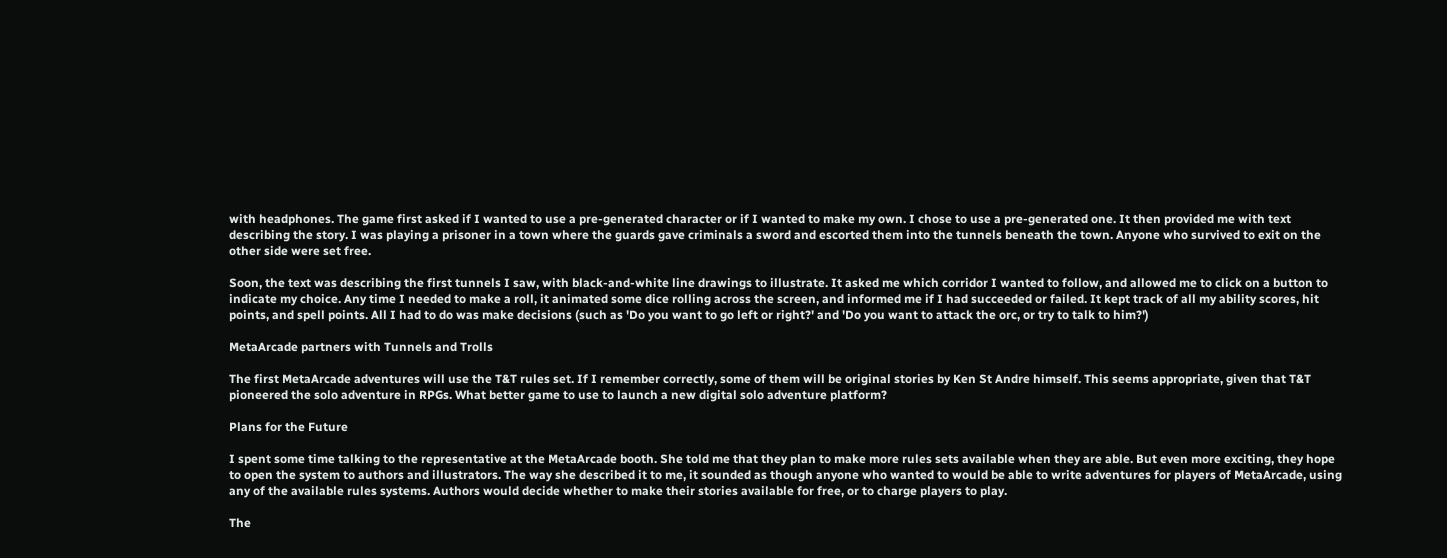with headphones. The game first asked if I wanted to use a pre-generated character or if I wanted to make my own. I chose to use a pre-generated one. It then provided me with text describing the story. I was playing a prisoner in a town where the guards gave criminals a sword and escorted them into the tunnels beneath the town. Anyone who survived to exit on the other side were set free.

Soon, the text was describing the first tunnels I saw, with black-and-white line drawings to illustrate. It asked me which corridor I wanted to follow, and allowed me to click on a button to indicate my choice. Any time I needed to make a roll, it animated some dice rolling across the screen, and informed me if I had succeeded or failed. It kept track of all my ability scores, hit points, and spell points. All I had to do was make decisions (such as 'Do you want to go left or right?' and 'Do you want to attack the orc, or try to talk to him?')

MetaArcade partners with Tunnels and Trolls

The first MetaArcade adventures will use the T&T rules set. If I remember correctly, some of them will be original stories by Ken St Andre himself. This seems appropriate, given that T&T pioneered the solo adventure in RPGs. What better game to use to launch a new digital solo adventure platform?

Plans for the Future

I spent some time talking to the representative at the MetaArcade booth. She told me that they plan to make more rules sets available when they are able. But even more exciting, they hope to open the system to authors and illustrators. The way she described it to me, it sounded as though anyone who wanted to would be able to write adventures for players of MetaArcade, using any of the available rules systems. Authors would decide whether to make their stories available for free, or to charge players to play.

The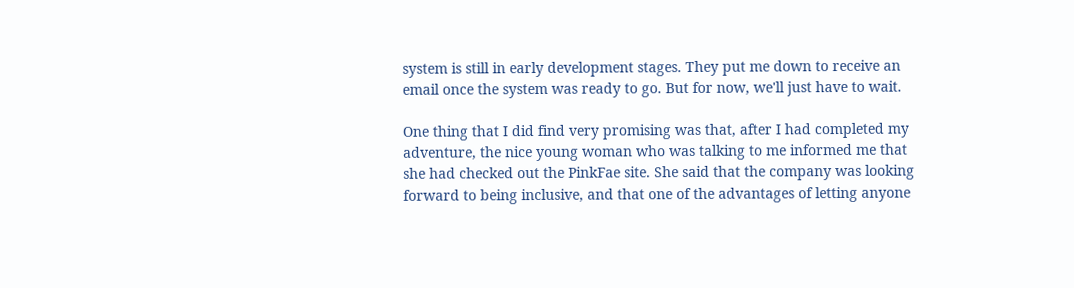system is still in early development stages. They put me down to receive an email once the system was ready to go. But for now, we'll just have to wait.

One thing that I did find very promising was that, after I had completed my adventure, the nice young woman who was talking to me informed me that she had checked out the PinkFae site. She said that the company was looking forward to being inclusive, and that one of the advantages of letting anyone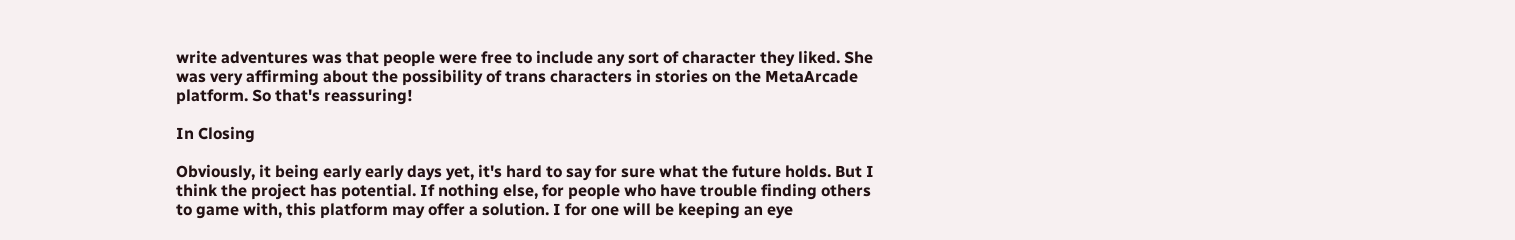write adventures was that people were free to include any sort of character they liked. She was very affirming about the possibility of trans characters in stories on the MetaArcade platform. So that's reassuring!

In Closing

Obviously, it being early early days yet, it's hard to say for sure what the future holds. But I think the project has potential. If nothing else, for people who have trouble finding others to game with, this platform may offer a solution. I for one will be keeping an eye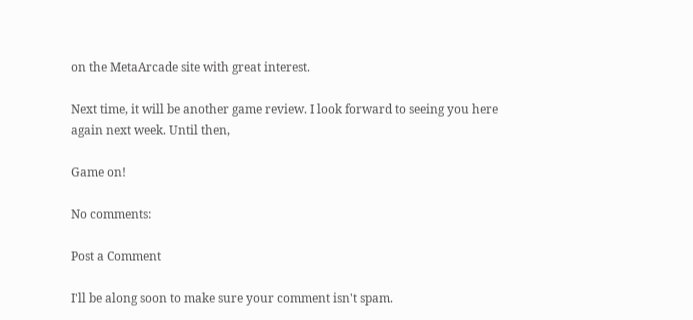on the MetaArcade site with great interest.

Next time, it will be another game review. I look forward to seeing you here again next week. Until then,

Game on!

No comments:

Post a Comment

I'll be along soon to make sure your comment isn't spam.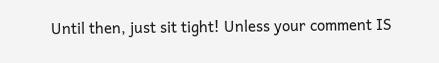Until then, just sit tight! Unless your comment IS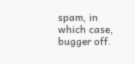spam, in which case, bugger off.